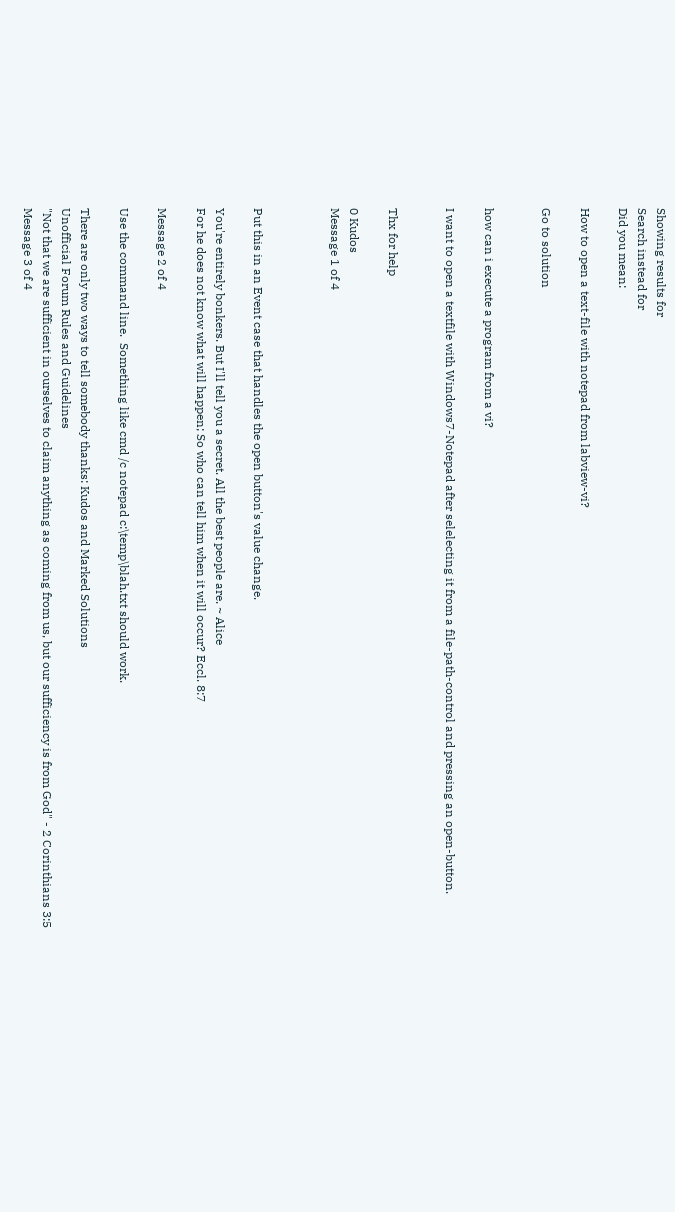Showing results for
Search instead for
Did you mean:

How to open a text-file with notepad from labview-vi?

Go to solution


how can i execute a program from a vi?

I want to open a textfile with Windows7-Notepad after selelecting it from a file-path-control and pressing an open-button.


Thx for help

0 Kudos
Message 1 of 4



Put this in an Event case that handles the open button's value change.

You're entirely bonkers. But I'll tell you a secret. All the best people are. ~ Alice
For he does not know what will happen; So who can tell him when it will occur? Eccl. 8:7

Message 2 of 4

Use the command line.  Something like cmd /c notepad c:\temp\blah.txt should work.

There are only two ways to tell somebody thanks: Kudos and Marked Solutions
Unofficial Forum Rules and Guidelines
"Not that we are sufficient in ourselves to claim anything as coming from us, but our sufficiency is from God" - 2 Corinthians 3:5
Message 3 of 4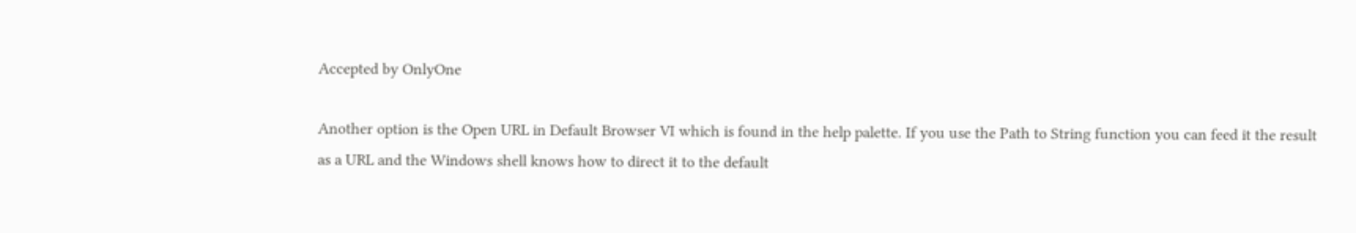Accepted by OnlyOne

Another option is the Open URL in Default Browser VI which is found in the help palette. If you use the Path to String function you can feed it the result as a URL and the Windows shell knows how to direct it to the default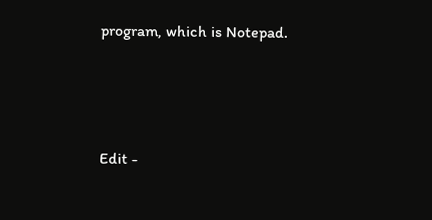program, which is Notepad.



Edit -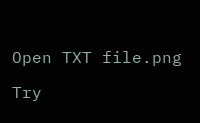Open TXT file.png

Try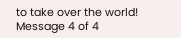to take over the world!
Message 4 of 4